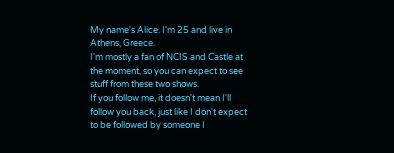My name's Alice. I'm 25 and live in Athens, Greece.
I'm mostly a fan of NCIS and Castle at the moment, so you can expect to see stuff from these two shows.
If you follow me, it doesn't mean I'll follow you back, just like I don't expect to be followed by someone I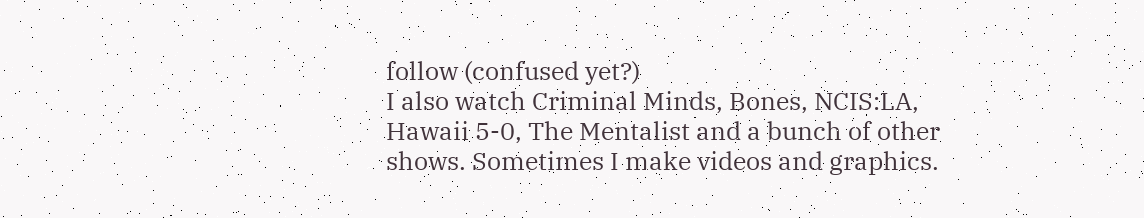follow (confused yet?)
I also watch Criminal Minds, Bones, NCIS:LA, Hawaii 5-0, The Mentalist and a bunch of other shows. Sometimes I make videos and graphics.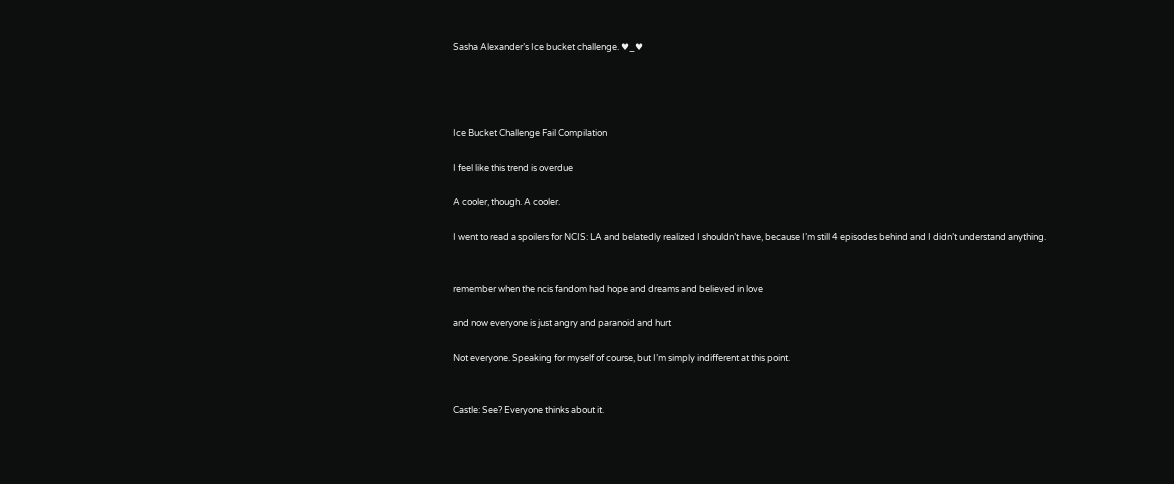Sasha Alexander’s Ice bucket challenge. ♥_♥




Ice Bucket Challenge Fail Compilation

I feel like this trend is overdue

A cooler, though. A cooler.

I went to read a spoilers for NCIS: LA and belatedly realized I shouldn’t have, because I’m still 4 episodes behind and I didn’t understand anything.


remember when the ncis fandom had hope and dreams and believed in love

and now everyone is just angry and paranoid and hurt

Not everyone. Speaking for myself of course, but I’m simply indifferent at this point.


Castle: See? Everyone thinks about it.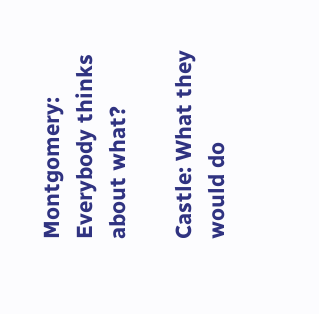Montgomery: Everybody thinks about what?

Castle: What they would do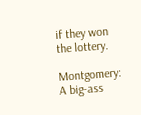if they won the lottery.

Montgomery: A big-ass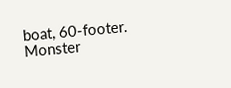boat, 60-footer. Monster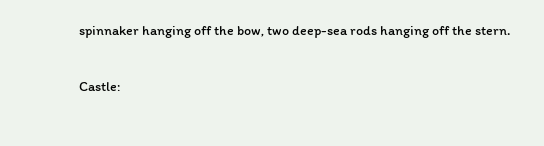spinnaker hanging off the bow, two deep-sea rods hanging off the stern.

Castle: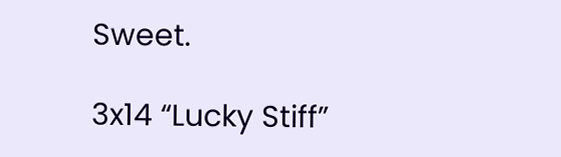Sweet.

3x14 “Lucky Stiff”